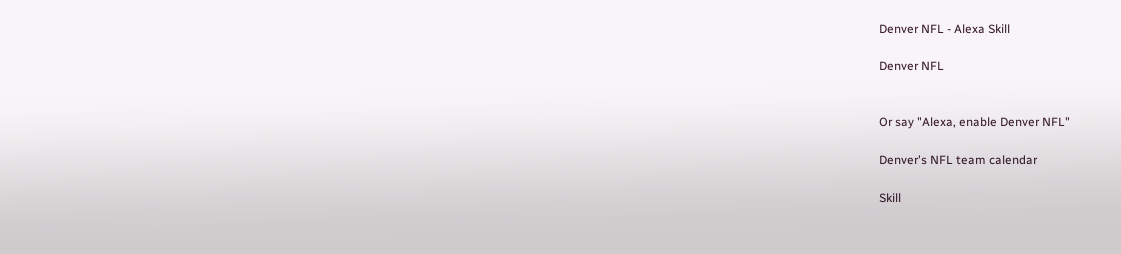Denver NFL - Alexa Skill

Denver NFL


Or say "Alexa, enable Denver NFL"

Denver's NFL team calendar

Skill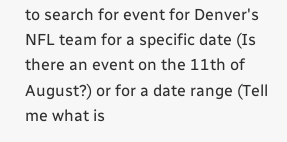to search for event for Denver's NFL team for a specific date (Is there an event on the 11th of August?) or for a date range (Tell me what is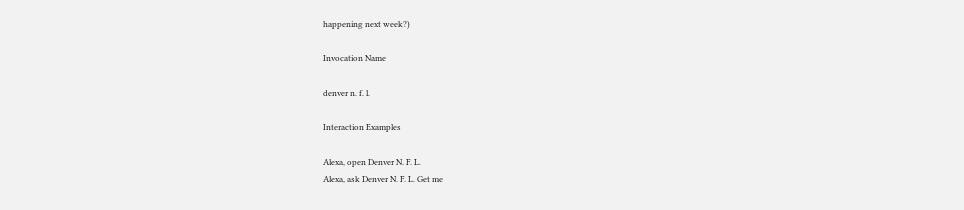happening next week?)

Invocation Name

denver n. f. l.

Interaction Examples

Alexa, open Denver N. F. L.
Alexa, ask Denver N. F. L. Get me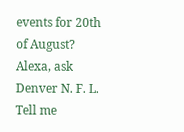events for 20th of August?
Alexa, ask Denver N. F. L. Tell me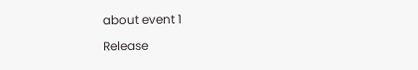about event 1

Release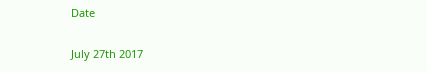Date

July 27th 2017